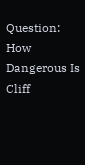Question: How Dangerous Is Cliff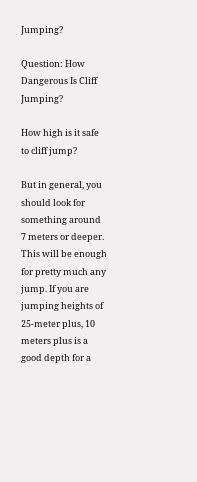Jumping?

Question: How Dangerous Is Cliff Jumping?

How high is it safe to cliff jump?

But in general, you should look for something around 7 meters or deeper. This will be enough for pretty much any jump. If you are jumping heights of 25-meter plus, 10 meters plus is a good depth for a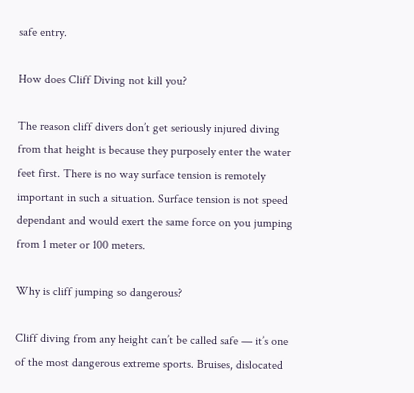safe entry.

How does Cliff Diving not kill you?

The reason cliff divers don’t get seriously injured diving from that height is because they purposely enter the water feet first. There is no way surface tension is remotely important in such a situation. Surface tension is not speed dependant and would exert the same force on you jumping from 1 meter or 100 meters.

Why is cliff jumping so dangerous?

Cliff diving from any height can’t be called safe — it’s one of the most dangerous extreme sports. Bruises, dislocated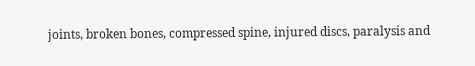joints, broken bones, compressed spine, injured discs, paralysis and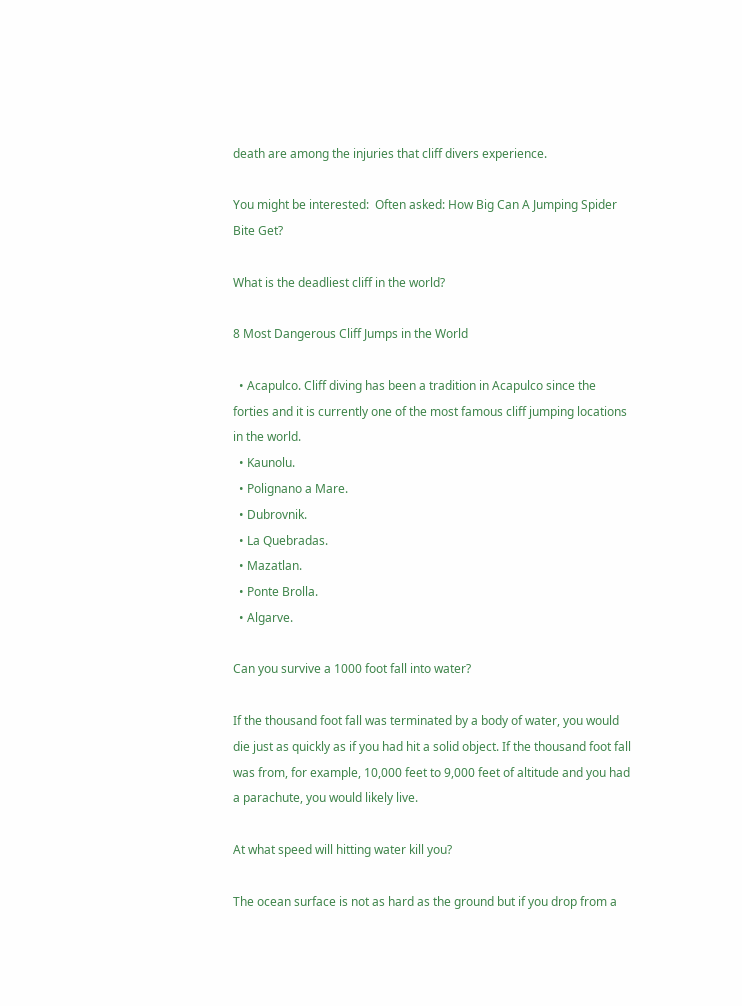death are among the injuries that cliff divers experience.

You might be interested:  Often asked: How Big Can A Jumping Spider Bite Get?

What is the deadliest cliff in the world?

8 Most Dangerous Cliff Jumps in the World

  • Acapulco. Cliff diving has been a tradition in Acapulco since the forties and it is currently one of the most famous cliff jumping locations in the world.
  • Kaunolu.
  • Polignano a Mare.
  • Dubrovnik.
  • La Quebradas.
  • Mazatlan.
  • Ponte Brolla.
  • Algarve.

Can you survive a 1000 foot fall into water?

If the thousand foot fall was terminated by a body of water, you would die just as quickly as if you had hit a solid object. If the thousand foot fall was from, for example, 10,000 feet to 9,000 feet of altitude and you had a parachute, you would likely live.

At what speed will hitting water kill you?

The ocean surface is not as hard as the ground but if you drop from a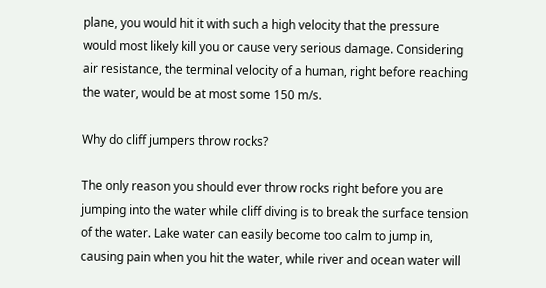plane, you would hit it with such a high velocity that the pressure would most likely kill you or cause very serious damage. Considering air resistance, the terminal velocity of a human, right before reaching the water, would be at most some 150 m/s.

Why do cliff jumpers throw rocks?

The only reason you should ever throw rocks right before you are jumping into the water while cliff diving is to break the surface tension of the water. Lake water can easily become too calm to jump in, causing pain when you hit the water, while river and ocean water will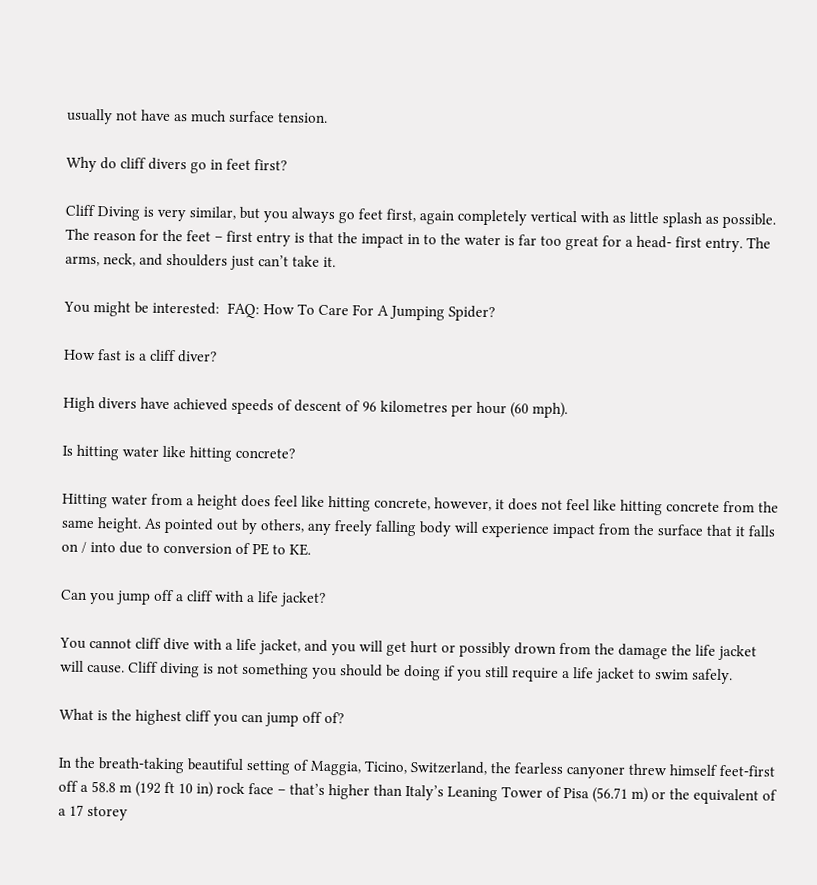usually not have as much surface tension.

Why do cliff divers go in feet first?

Cliff Diving is very similar, but you always go feet first, again completely vertical with as little splash as possible. The reason for the feet – first entry is that the impact in to the water is far too great for a head- first entry. The arms, neck, and shoulders just can’t take it.

You might be interested:  FAQ: How To Care For A Jumping Spider?

How fast is a cliff diver?

High divers have achieved speeds of descent of 96 kilometres per hour (60 mph).

Is hitting water like hitting concrete?

Hitting water from a height does feel like hitting concrete, however, it does not feel like hitting concrete from the same height. As pointed out by others, any freely falling body will experience impact from the surface that it falls on / into due to conversion of PE to KE.

Can you jump off a cliff with a life jacket?

You cannot cliff dive with a life jacket, and you will get hurt or possibly drown from the damage the life jacket will cause. Cliff diving is not something you should be doing if you still require a life jacket to swim safely.

What is the highest cliff you can jump off of?

In the breath-taking beautiful setting of Maggia, Ticino, Switzerland, the fearless canyoner threw himself feet-first off a 58.8 m (192 ft 10 in) rock face – that’s higher than Italy’s Leaning Tower of Pisa (56.71 m) or the equivalent of a 17 storey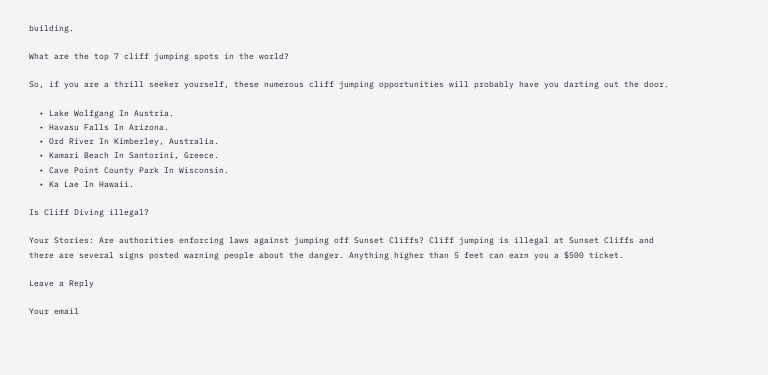building.

What are the top 7 cliff jumping spots in the world?

So, if you are a thrill seeker yourself, these numerous cliff jumping opportunities will probably have you darting out the door.

  • Lake Wolfgang In Austria.
  • Havasu Falls In Arizona.
  • Ord River In Kimberley, Australia.
  • Kamari Beach In Santorini, Greece.
  • Cave Point County Park In Wisconsin.
  • Ka Lae In Hawaii.

Is Cliff Diving illegal?

Your Stories: Are authorities enforcing laws against jumping off Sunset Cliffs? Cliff jumping is illegal at Sunset Cliffs and there are several signs posted warning people about the danger. Anything higher than 5 feet can earn you a $500 ticket.

Leave a Reply

Your email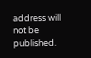address will not be published.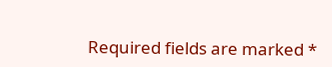Required fields are marked *